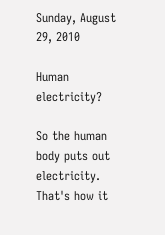Sunday, August 29, 2010

Human electricity?

So the human body puts out electricity.  That's how it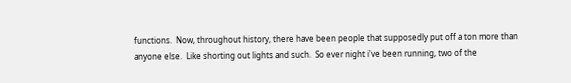functions.  Now, throughout history, there have been people that supposedly put off a ton more than anyone else.  Like shorting out lights and such.  So ever night i've been running, two of the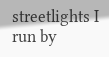streetlights I run by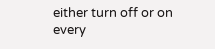either turn off or on every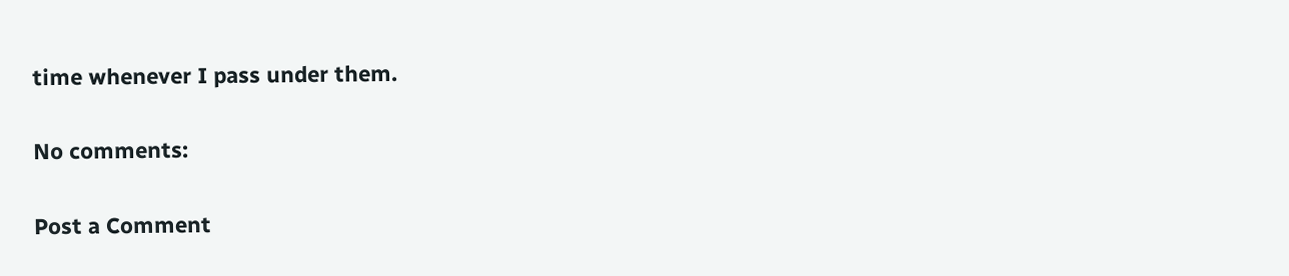time whenever I pass under them.

No comments:

Post a Comment